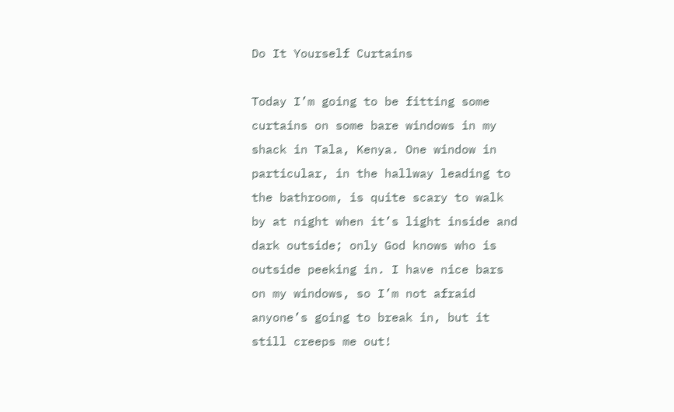Do It Yourself Curtains

Today I’m going to be fitting some curtains on some bare windows in my shack in Tala, Kenya. One window in particular, in the hallway leading to the bathroom, is quite scary to walk by at night when it’s light inside and dark outside; only God knows who is outside peeking in. I have nice bars on my windows, so I’m not afraid anyone’s going to break in, but it still creeps me out!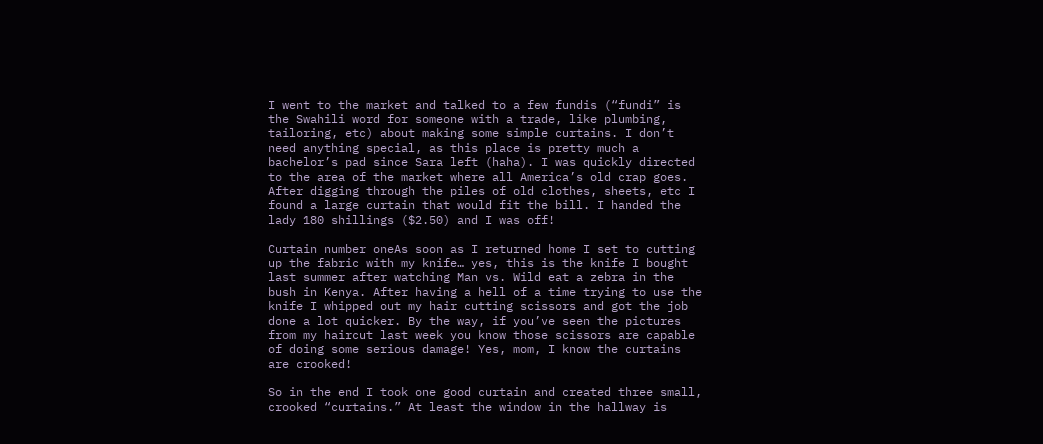I went to the market and talked to a few fundis (“fundi” is the Swahili word for someone with a trade, like plumbing, tailoring, etc) about making some simple curtains. I don’t need anything special, as this place is pretty much a bachelor’s pad since Sara left (haha). I was quickly directed to the area of the market where all America’s old crap goes. After digging through the piles of old clothes, sheets, etc I found a large curtain that would fit the bill. I handed the lady 180 shillings ($2.50) and I was off!

Curtain number oneAs soon as I returned home I set to cutting up the fabric with my knife… yes, this is the knife I bought last summer after watching Man vs. Wild eat a zebra in the bush in Kenya. After having a hell of a time trying to use the knife I whipped out my hair cutting scissors and got the job done a lot quicker. By the way, if you’ve seen the pictures from my haircut last week you know those scissors are capable of doing some serious damage! Yes, mom, I know the curtains are crooked!

So in the end I took one good curtain and created three small, crooked “curtains.” At least the window in the hallway is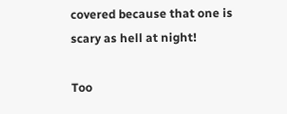covered because that one is scary as hell at night!

Too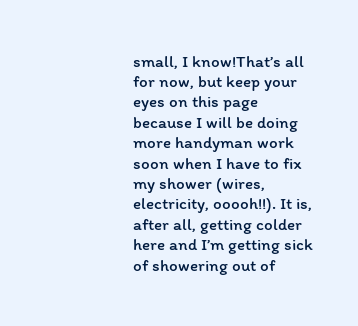small, I know!That’s all for now, but keep your eyes on this page because I will be doing more handyman work soon when I have to fix my shower (wires, electricity, ooooh!!). It is, after all, getting colder here and I’m getting sick of showering out of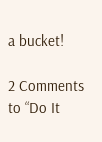a bucket!

2 Comments to “Do It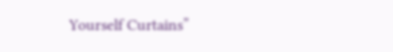Yourself Curtains”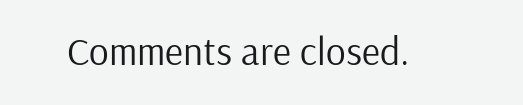Comments are closed.